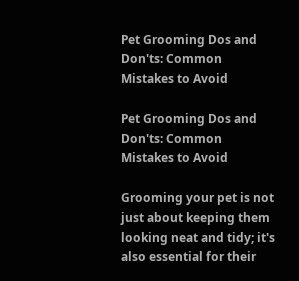Pet Grooming Dos and Don'ts: Common Mistakes to Avoid

Pet Grooming Dos and Don'ts: Common Mistakes to Avoid

Grooming your pet is not just about keeping them looking neat and tidy; it's also essential for their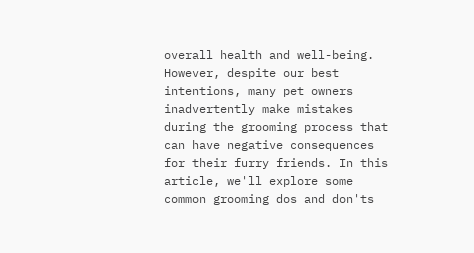overall health and well-being. However, despite our best intentions, many pet owners inadvertently make mistakes during the grooming process that can have negative consequences for their furry friends. In this article, we'll explore some common grooming dos and don'ts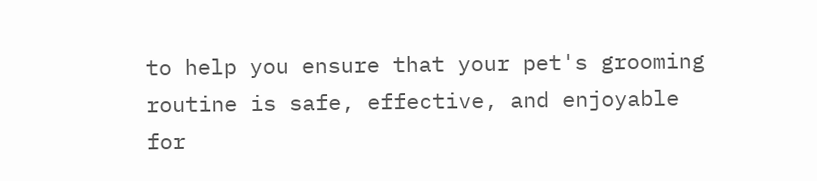to help you ensure that your pet's grooming routine is safe, effective, and enjoyable for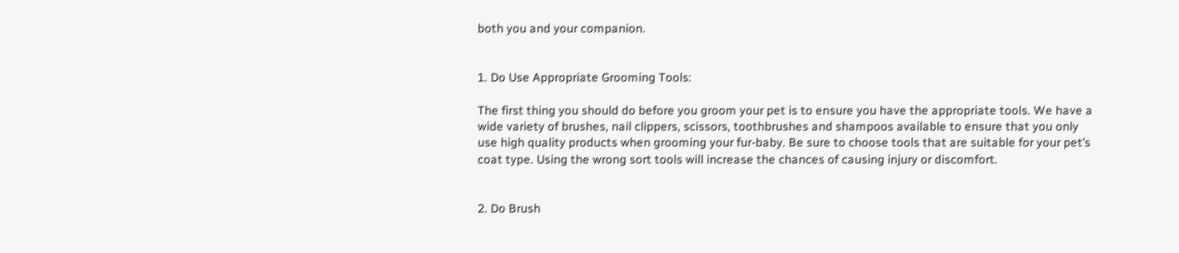both you and your companion.


1. Do Use Appropriate Grooming Tools:

The first thing you should do before you groom your pet is to ensure you have the appropriate tools. We have a wide variety of brushes, nail clippers, scissors, toothbrushes and shampoos available to ensure that you only use high quality products when grooming your fur-baby. Be sure to choose tools that are suitable for your pet’s coat type. Using the wrong sort tools will increase the chances of causing injury or discomfort.


2. Do Brush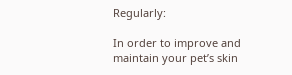Regularly:

In order to improve and maintain your pet’s skin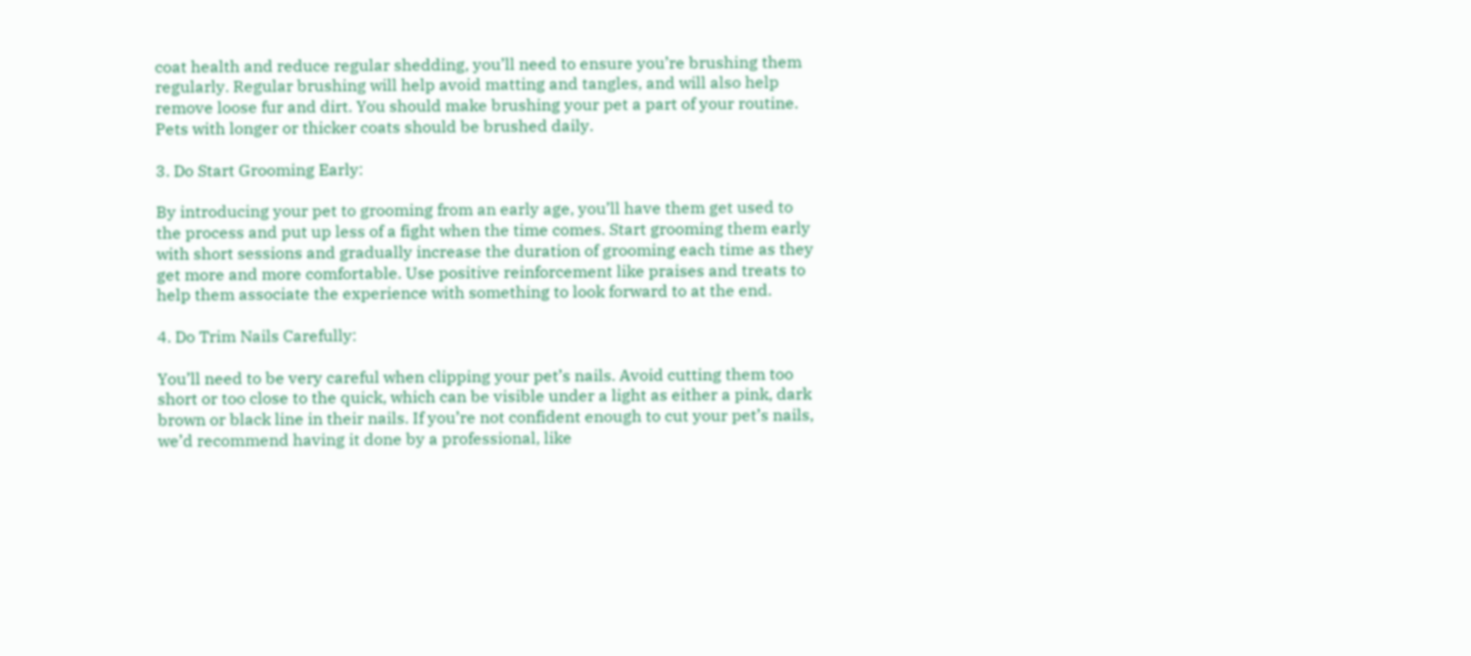coat health and reduce regular shedding, you’ll need to ensure you’re brushing them regularly. Regular brushing will help avoid matting and tangles, and will also help remove loose fur and dirt. You should make brushing your pet a part of your routine. Pets with longer or thicker coats should be brushed daily.

3. Do Start Grooming Early:

By introducing your pet to grooming from an early age, you’ll have them get used to the process and put up less of a fight when the time comes. Start grooming them early with short sessions and gradually increase the duration of grooming each time as they get more and more comfortable. Use positive reinforcement like praises and treats to help them associate the experience with something to look forward to at the end.

4. Do Trim Nails Carefully:

You’ll need to be very careful when clipping your pet’s nails. Avoid cutting them too short or too close to the quick, which can be visible under a light as either a pink, dark brown or black line in their nails. If you’re not confident enough to cut your pet’s nails, we’d recommend having it done by a professional, like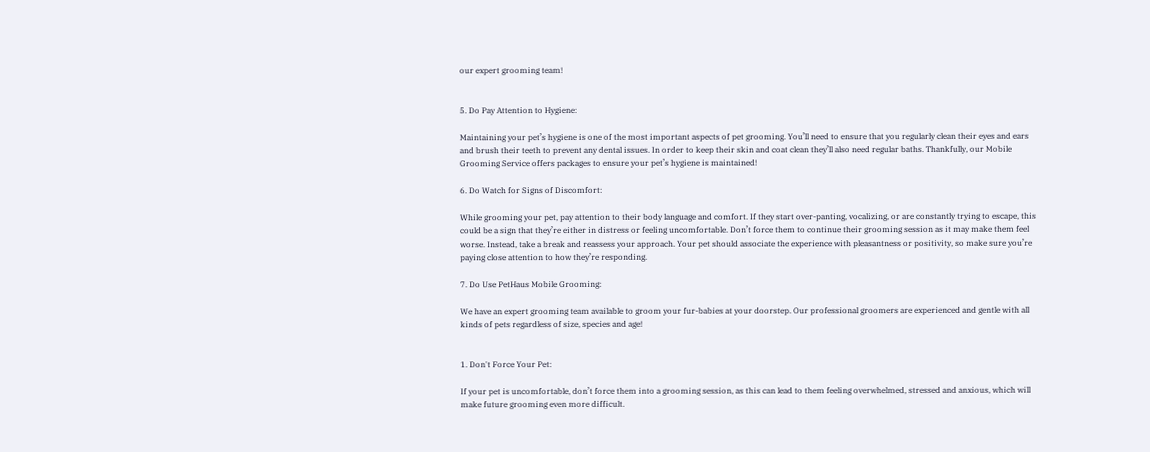our expert grooming team!


5. Do Pay Attention to Hygiene:

Maintaining your pet’s hygiene is one of the most important aspects of pet grooming. You’ll need to ensure that you regularly clean their eyes and ears and brush their teeth to prevent any dental issues. In order to keep their skin and coat clean they’ll also need regular baths. Thankfully, our Mobile Grooming Service offers packages to ensure your pet’s hygiene is maintained!

6. Do Watch for Signs of Discomfort:

While grooming your pet, pay attention to their body language and comfort. If they start over-panting, vocalizing, or are constantly trying to escape, this could be a sign that they’re either in distress or feeling uncomfortable. Don’t force them to continue their grooming session as it may make them feel worse. Instead, take a break and reassess your approach. Your pet should associate the experience with pleasantness or positivity, so make sure you’re paying close attention to how they’re responding.

7. Do Use PetHaus Mobile Grooming:

We have an expert grooming team available to groom your fur-babies at your doorstep. Our professional groomers are experienced and gentle with all kinds of pets regardless of size, species and age!


1. Don't Force Your Pet:

If your pet is uncomfortable, don’t force them into a grooming session, as this can lead to them feeling overwhelmed, stressed and anxious, which will make future grooming even more difficult.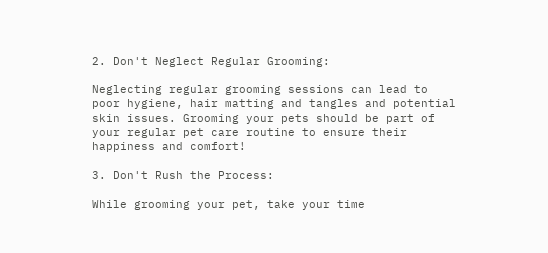2. Don't Neglect Regular Grooming:

Neglecting regular grooming sessions can lead to poor hygiene, hair matting and tangles and potential skin issues. Grooming your pets should be part of your regular pet care routine to ensure their happiness and comfort!

3. Don't Rush the Process:

While grooming your pet, take your time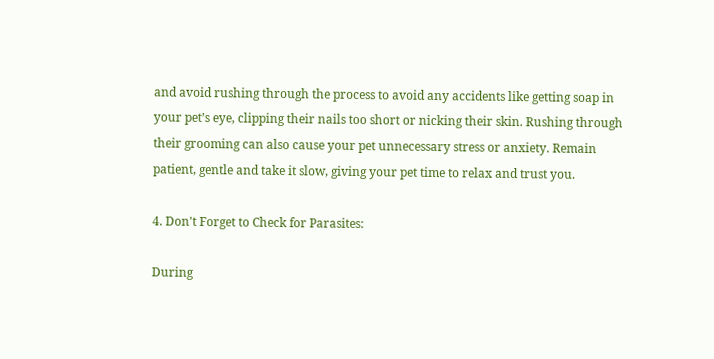and avoid rushing through the process to avoid any accidents like getting soap in your pet’s eye, clipping their nails too short or nicking their skin. Rushing through their grooming can also cause your pet unnecessary stress or anxiety. Remain patient, gentle and take it slow, giving your pet time to relax and trust you.

4. Don't Forget to Check for Parasites:

During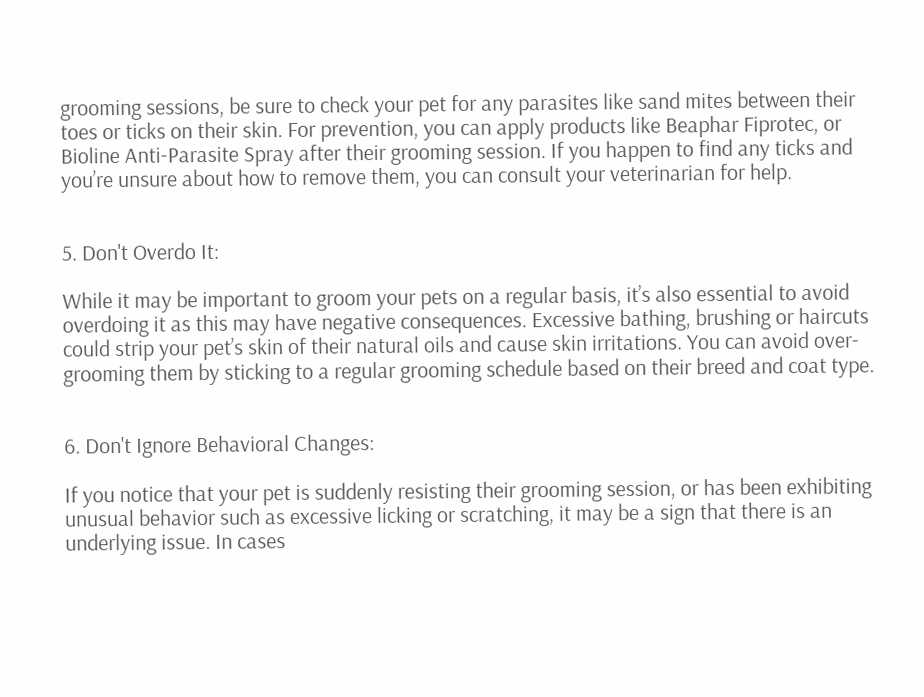grooming sessions, be sure to check your pet for any parasites like sand mites between their toes or ticks on their skin. For prevention, you can apply products like Beaphar Fiprotec, or Bioline Anti-Parasite Spray after their grooming session. If you happen to find any ticks and you’re unsure about how to remove them, you can consult your veterinarian for help.


5. Don't Overdo It:

While it may be important to groom your pets on a regular basis, it’s also essential to avoid overdoing it as this may have negative consequences. Excessive bathing, brushing or haircuts could strip your pet’s skin of their natural oils and cause skin irritations. You can avoid over-grooming them by sticking to a regular grooming schedule based on their breed and coat type.


6. Don't Ignore Behavioral Changes:

If you notice that your pet is suddenly resisting their grooming session, or has been exhibiting unusual behavior such as excessive licking or scratching, it may be a sign that there is an underlying issue. In cases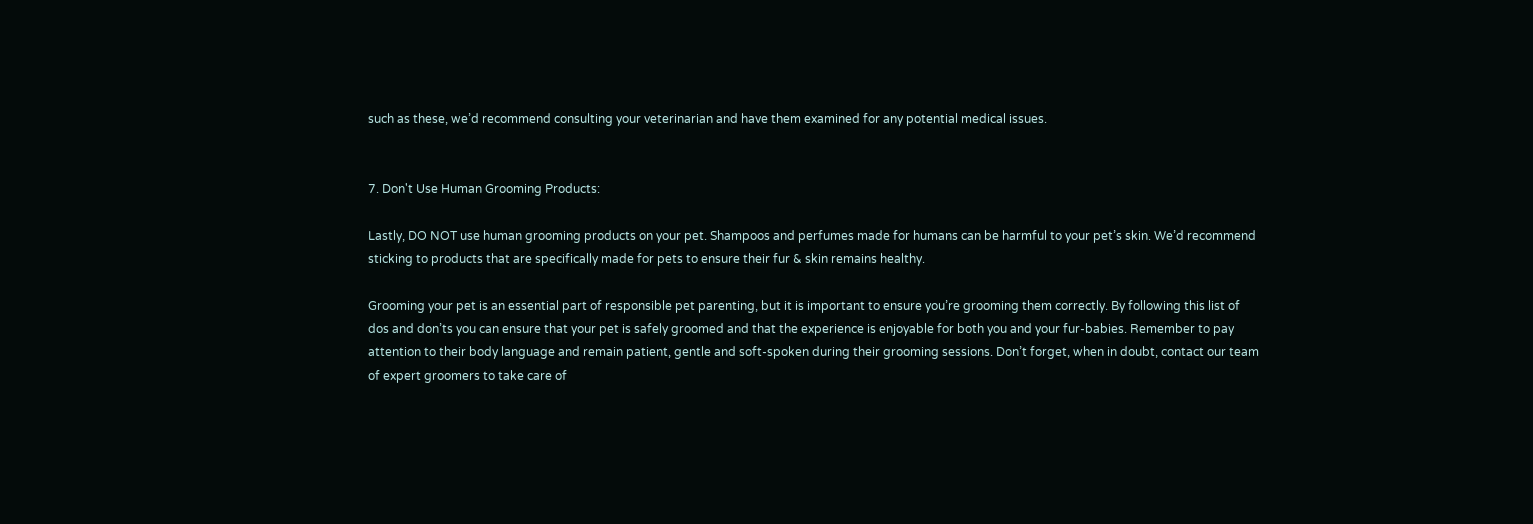such as these, we’d recommend consulting your veterinarian and have them examined for any potential medical issues.


7. Don't Use Human Grooming Products:

Lastly, DO NOT use human grooming products on your pet. Shampoos and perfumes made for humans can be harmful to your pet’s skin. We’d recommend sticking to products that are specifically made for pets to ensure their fur & skin remains healthy.

Grooming your pet is an essential part of responsible pet parenting, but it is important to ensure you’re grooming them correctly. By following this list of dos and don’ts you can ensure that your pet is safely groomed and that the experience is enjoyable for both you and your fur-babies. Remember to pay attention to their body language and remain patient, gentle and soft-spoken during their grooming sessions. Don’t forget, when in doubt, contact our team of expert groomers to take care of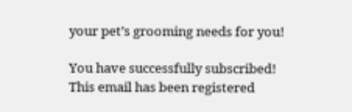your pet’s grooming needs for you!

You have successfully subscribed!
This email has been registered